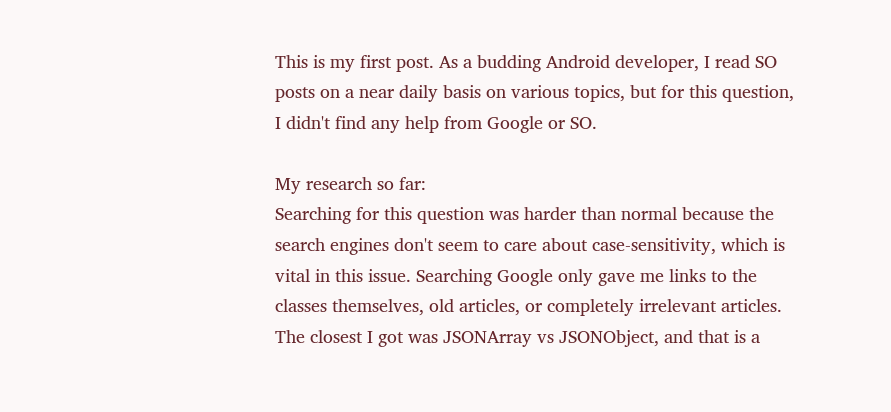This is my first post. As a budding Android developer, I read SO posts on a near daily basis on various topics, but for this question, I didn't find any help from Google or SO.

My research so far:
Searching for this question was harder than normal because the search engines don't seem to care about case-sensitivity, which is vital in this issue. Searching Google only gave me links to the classes themselves, old articles, or completely irrelevant articles. The closest I got was JSONArray vs JSONObject, and that is a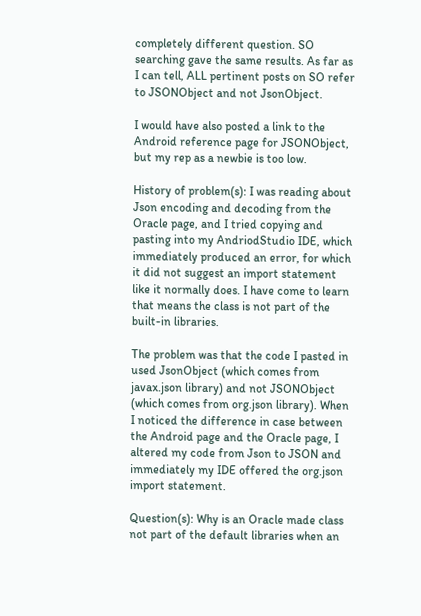completely different question. SO searching gave the same results. As far as I can tell, ALL pertinent posts on SO refer to JSONObject and not JsonObject.

I would have also posted a link to the Android reference page for JSONObject, but my rep as a newbie is too low.

History of problem(s): I was reading about Json encoding and decoding from the Oracle page, and I tried copying and pasting into my AndriodStudio IDE, which immediately produced an error, for which it did not suggest an import statement like it normally does. I have come to learn that means the class is not part of the built-in libraries.

The problem was that the code I pasted in used JsonObject (which comes from javax.json library) and not JSONObject (which comes from org.json library). When I noticed the difference in case between the Android page and the Oracle page, I altered my code from Json to JSON and immediately my IDE offered the org.json import statement.

Question(s): Why is an Oracle made class not part of the default libraries when an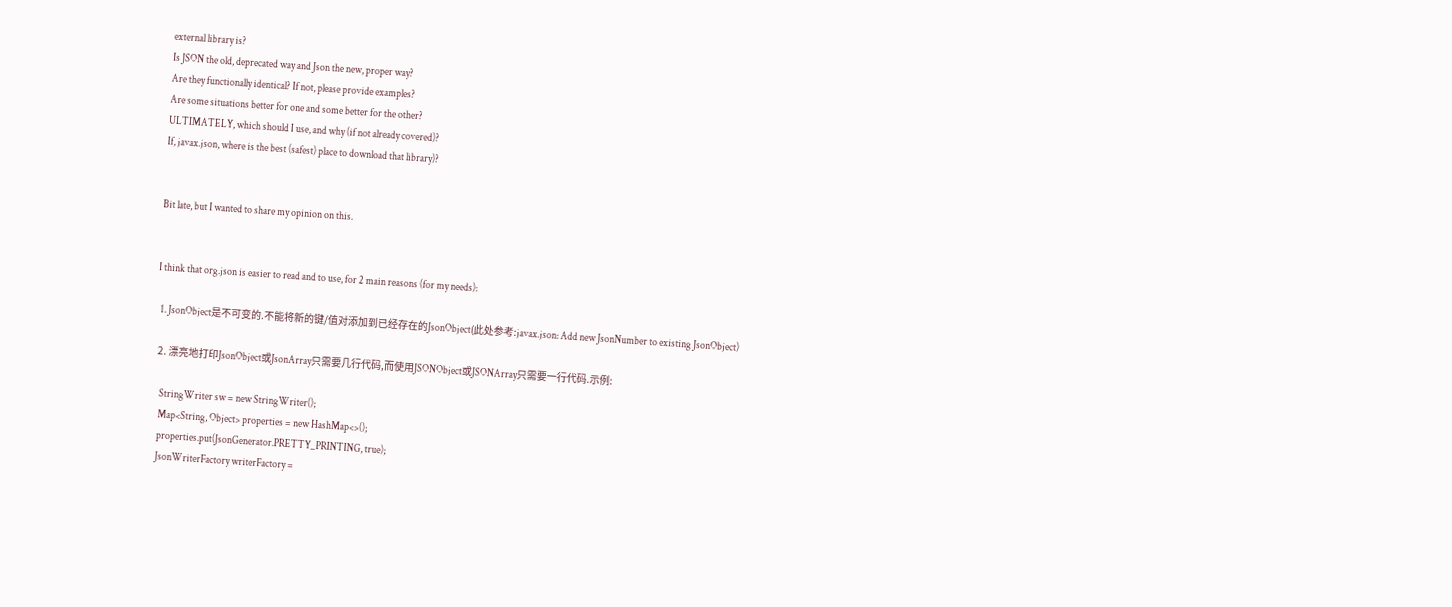external library is?
Is JSON the old, deprecated way and Json the new, proper way?
Are they functionally identical? If not, please provide examples?
Are some situations better for one and some better for the other?
ULTIMATELY, which should I use, and why (if not already covered)?
If, javax.json, where is the best (safest) place to download that library)?


Bit late, but I wanted to share my opinion on this.


I think that org.json is easier to read and to use, for 2 main reasons (for my needs):

  1. JsonObject是不可变的.不能将新的键/值对添加到已经存在的JsonObject(此处参考:javax.json: Add new JsonNumber to existing JsonObject)

  2. 漂亮地打印JsonObject或JsonArray只需要几行代码,而使用JSONObject或JSONArray只需要一行代码.示例:

    StringWriter sw = new StringWriter();
    Map<String, Object> properties = new HashMap<>();
    properties.put(JsonGenerator.PRETTY_PRINTING, true);
    JsonWriterFactory writerFactory =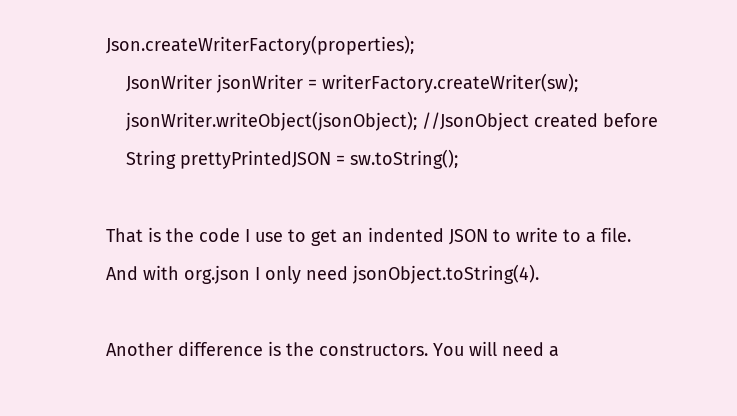Json.createWriterFactory(properties);
    JsonWriter jsonWriter = writerFactory.createWriter(sw);
    jsonWriter.writeObject(jsonObject); //JsonObject created before
    String prettyPrintedJSON = sw.toString();

That is the code I use to get an indented JSON to write to a file. And with org.json I only need jsonObject.toString(4).

Another difference is the constructors. You will need a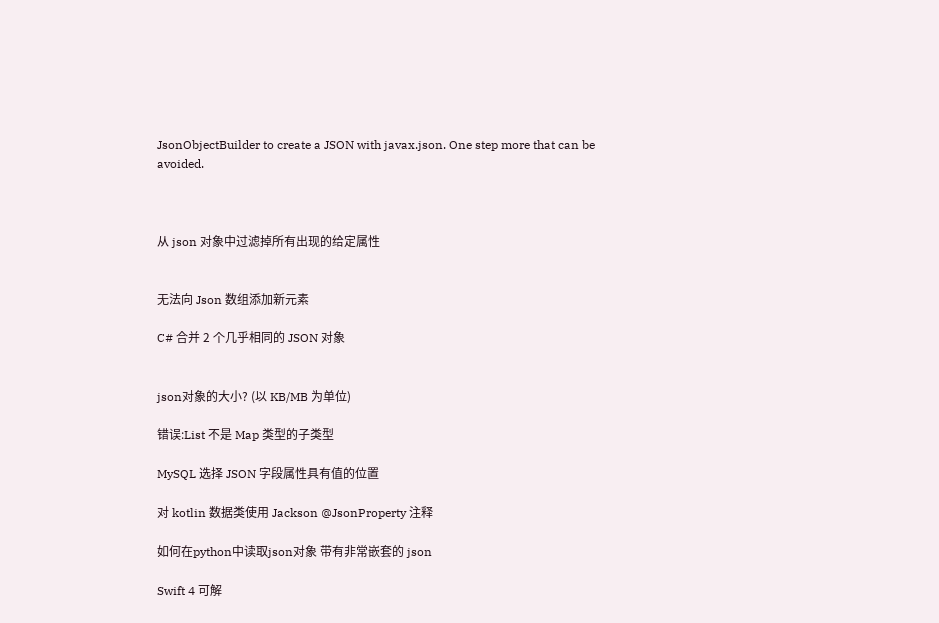JsonObjectBuilder to create a JSON with javax.json. One step more that can be avoided.



从 json 对象中过滤掉所有出现的给定属性


无法向 Json 数组添加新元素

C# 合并 2 个几乎相同的 JSON 对象


json对象的大小? (以 KB/MB 为单位)

错误:List 不是 Map 类型的子类型

MySQL 选择 JSON 字段属性具有值的位置

对 kotlin 数据类使用 Jackson @JsonProperty 注释

如何在python中读取json对象 带有非常嵌套的 json

Swift 4 可解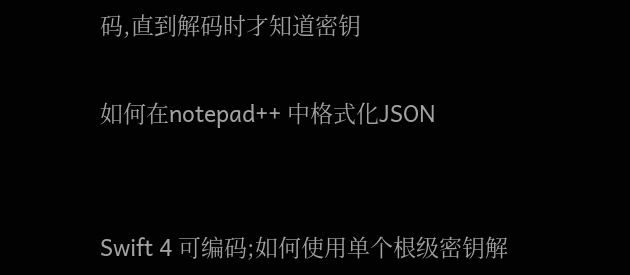码,直到解码时才知道密钥

如何在notepad++ 中格式化JSON


Swift 4 可编码;如何使用单个根级密钥解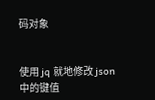码对象


使用 jq 就地修改 json 中的键值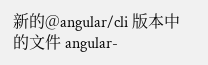新的@angular/cli 版本中的文件 angular-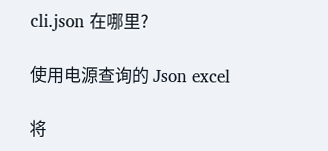cli.json 在哪里?

使用电源查询的 Json excel

将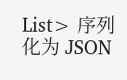List> 序列化为 JSON